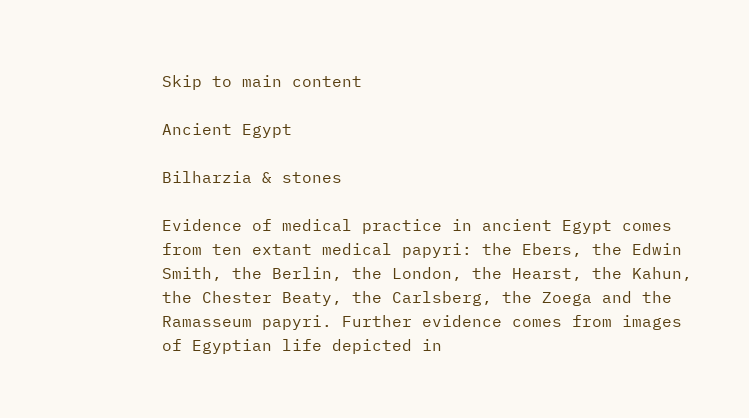Skip to main content

Ancient Egypt

Bilharzia & stones

Evidence of medical practice in ancient Egypt comes from ten extant medical papyri: the Ebers, the Edwin Smith, the Berlin, the London, the Hearst, the Kahun, the Chester Beaty, the Carlsberg, the Zoega and the Ramasseum papyri. Further evidence comes from images of Egyptian life depicted in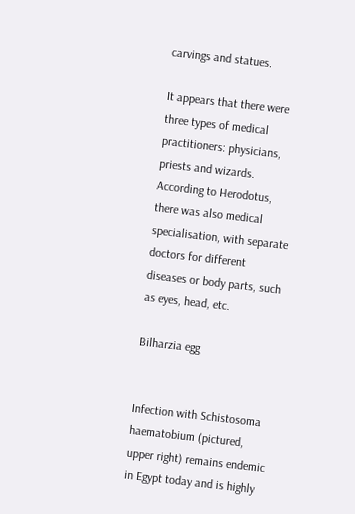carvings and statues.

It appears that there were three types of medical practitioners: physicians, priests and wizards. According to Herodotus, there was also medical specialisation, with separate doctors for different diseases or body parts, such as eyes, head, etc.

Bilharzia egg


Infection with Schistosoma haematobium (pictured, upper right) remains endemic in Egypt today and is highly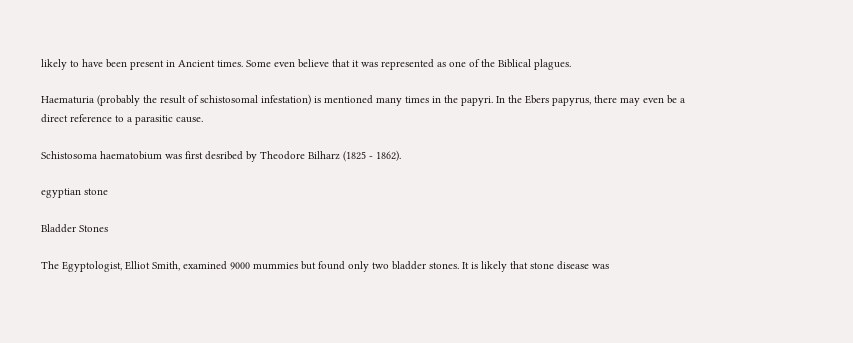likely to have been present in Ancient times. Some even believe that it was represented as one of the Biblical plagues.

Haematuria (probably the result of schistosomal infestation) is mentioned many times in the papyri. In the Ebers papyrus, there may even be a direct reference to a parasitic cause.

Schistosoma haematobium was first desribed by Theodore Bilharz (1825 - 1862).

egyptian stone

Bladder Stones

The Egyptologist, Elliot Smith, examined 9000 mummies but found only two bladder stones. It is likely that stone disease was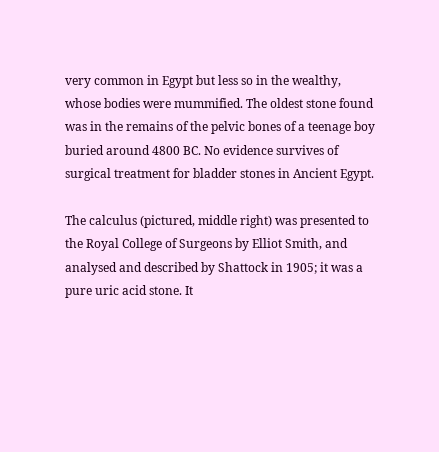very common in Egypt but less so in the wealthy, whose bodies were mummified. The oldest stone found was in the remains of the pelvic bones of a teenage boy buried around 4800 BC. No evidence survives of surgical treatment for bladder stones in Ancient Egypt.

The calculus (pictured, middle right) was presented to the Royal College of Surgeons by Elliot Smith, and analysed and described by Shattock in 1905; it was a pure uric acid stone. It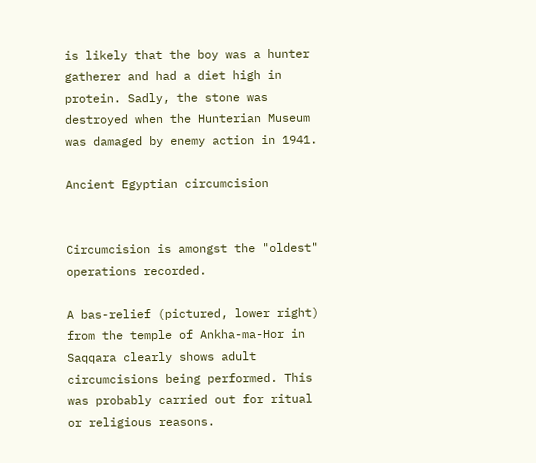is likely that the boy was a hunter gatherer and had a diet high in protein. Sadly, the stone was destroyed when the Hunterian Museum was damaged by enemy action in 1941.

Ancient Egyptian circumcision


Circumcision is amongst the "oldest" operations recorded.

A bas-relief (pictured, lower right) from the temple of Ankha-ma-Hor in Saqqara clearly shows adult circumcisions being performed. This was probably carried out for ritual or religious reasons.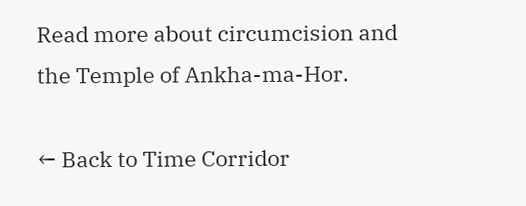Read more about circumcision and the Temple of Ankha-ma-Hor.

← Back to Time Corridor